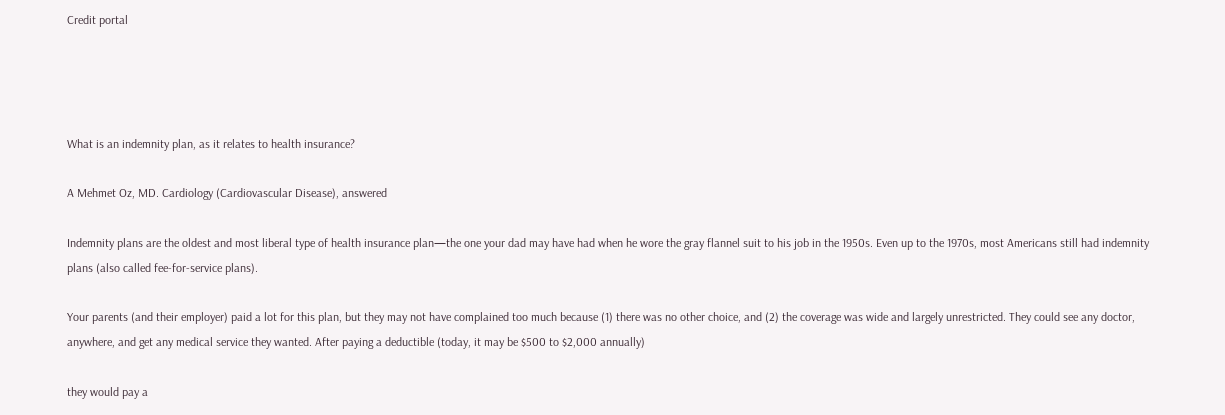Credit portal




What is an indemnity plan, as it relates to health insurance?

A Mehmet Oz, MD. Cardiology (Cardiovascular Disease), answered

Indemnity plans are the oldest and most liberal type of health insurance plan—the one your dad may have had when he wore the gray flannel suit to his job in the 1950s. Even up to the 1970s, most Americans still had indemnity plans (also called fee-for-service plans).

Your parents (and their employer) paid a lot for this plan, but they may not have complained too much because (1) there was no other choice, and (2) the coverage was wide and largely unrestricted. They could see any doctor, anywhere, and get any medical service they wanted. After paying a deductible (today, it may be $500 to $2,000 annually)

they would pay a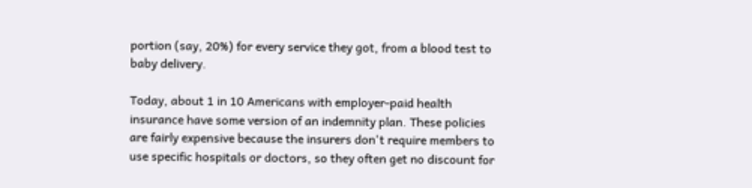portion (say, 20%) for every service they got, from a blood test to baby delivery.

Today, about 1 in 10 Americans with employer-paid health insurance have some version of an indemnity plan. These policies are fairly expensive because the insurers don't require members to use specific hospitals or doctors, so they often get no discount for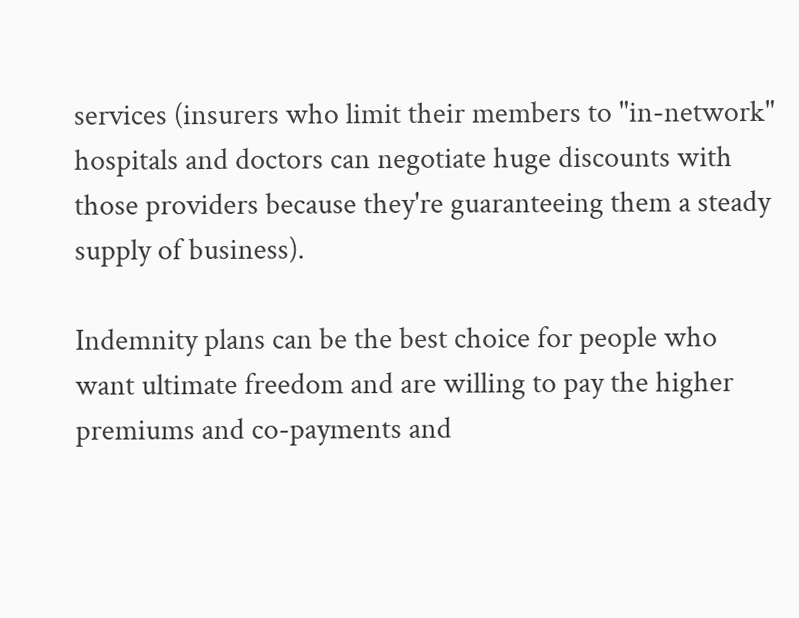services (insurers who limit their members to "in-network" hospitals and doctors can negotiate huge discounts with those providers because they're guaranteeing them a steady supply of business).

Indemnity plans can be the best choice for people who want ultimate freedom and are willing to pay the higher premiums and co-payments and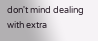don't mind dealing with extra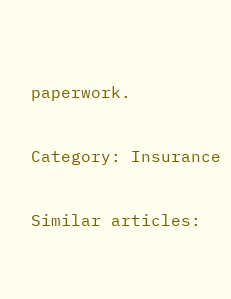paperwork.

Category: Insurance

Similar articles: